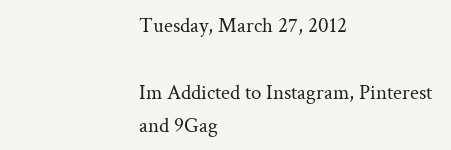Tuesday, March 27, 2012

Im Addicted to Instagram, Pinterest and 9Gag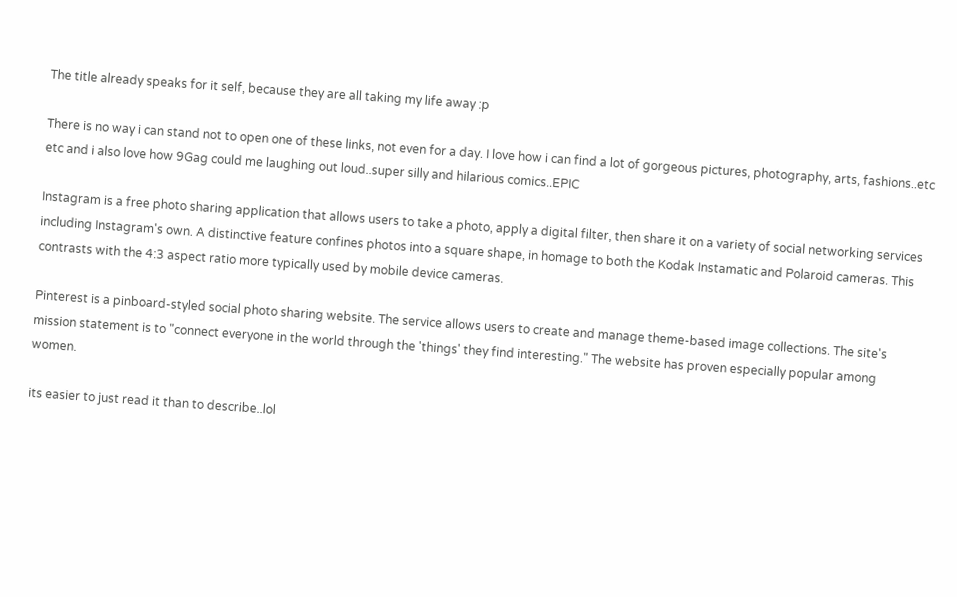The title already speaks for it self, because they are all taking my life away :p

There is no way i can stand not to open one of these links, not even for a day. I love how i can find a lot of gorgeous pictures, photography, arts, fashions..etc etc and i also love how 9Gag could me laughing out loud..super silly and hilarious comics..EPIC

Instagram is a free photo sharing application that allows users to take a photo, apply a digital filter, then share it on a variety of social networking services including Instagram's own. A distinctive feature confines photos into a square shape, in homage to both the Kodak Instamatic and Polaroid cameras. This contrasts with the 4:3 aspect ratio more typically used by mobile device cameras.

Pinterest is a pinboard-styled social photo sharing website. The service allows users to create and manage theme-based image collections. The site's mission statement is to "connect everyone in the world through the 'things' they find interesting." The website has proven especially popular among women.

its easier to just read it than to describe..lol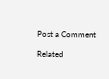Post a Comment

Related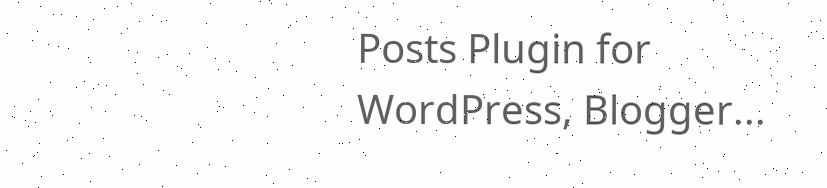Posts Plugin for WordPress, Blogger...